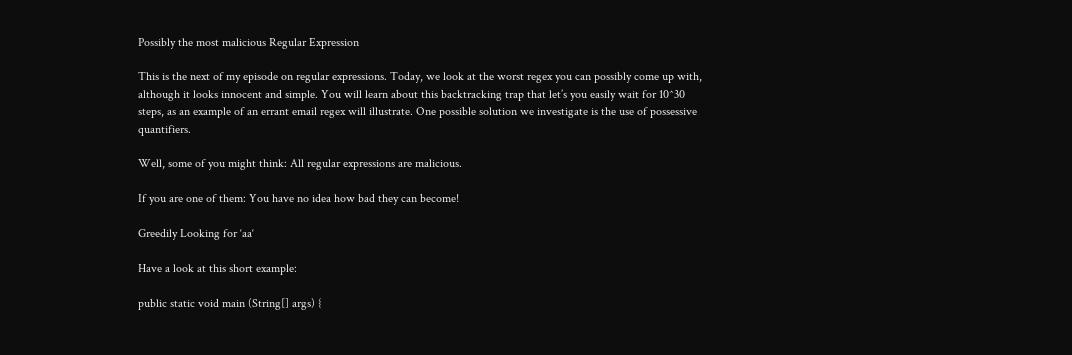Possibly the most malicious Regular Expression

This is the next of my episode on regular expressions. Today, we look at the worst regex you can possibly come up with, although it looks innocent and simple. You will learn about this backtracking trap that let’s you easily wait for 10^30 steps, as an example of an errant email regex will illustrate. One possible solution we investigate is the use of possessive quantifiers.

Well, some of you might think: All regular expressions are malicious.

If you are one of them: You have no idea how bad they can become!

Greedily Looking for ‘aa‘

Have a look at this short example:

public static void main (String[] args) {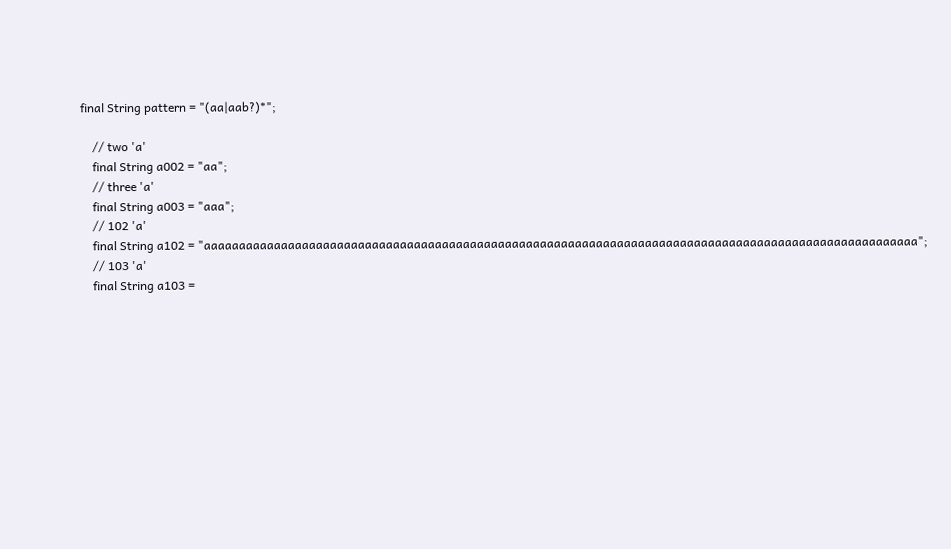final String pattern = "(aa|aab?)*";

    // two 'a'
    final String a002 = "aa";
    // three 'a'
    final String a003 = "aaa";
    // 102 'a'
    final String a102 = "aaaaaaaaaaaaaaaaaaaaaaaaaaaaaaaaaaaaaaaaaaaaaaaaaaaaaaaaaaaaaaaaaaaaaaaaaaaaaaaaaaaaaaaaaaaaaaaaaaaaaa";
    // 103 'a'
    final String a103 =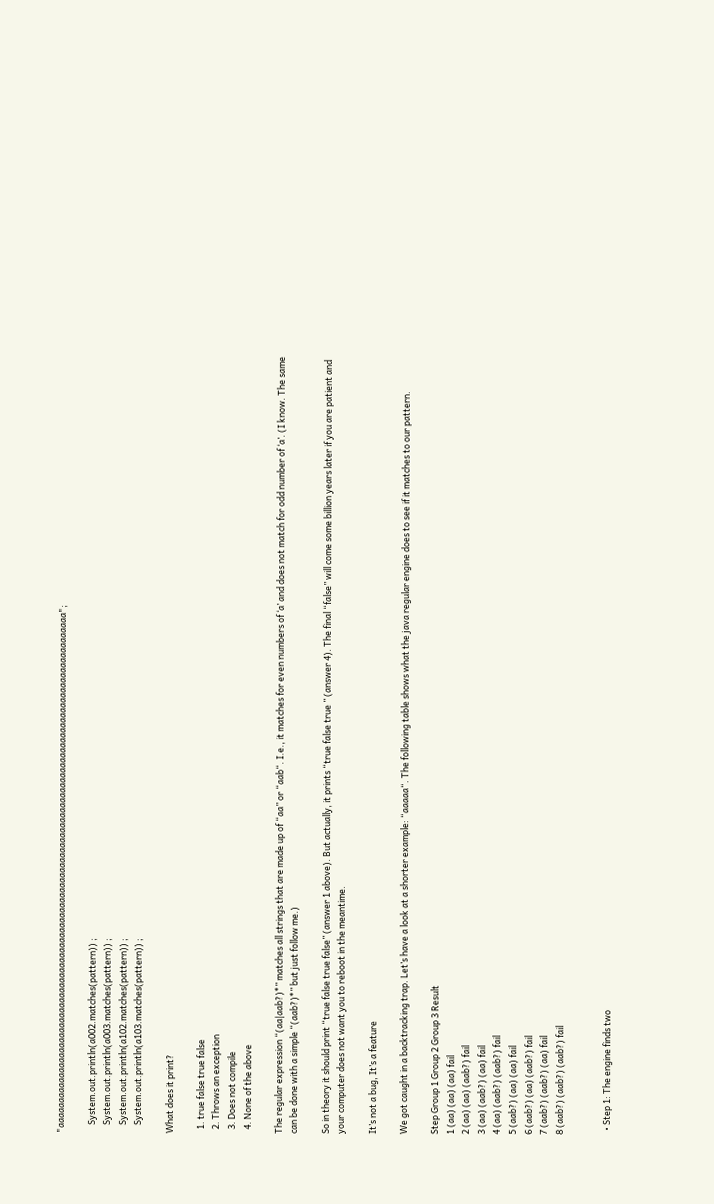"aaaaaaaaaaaaaaaaaaaaaaaaaaaaaaaaaaaaaaaaaaaaaaaaaaaaaaaaaaaaaaaaaaaaaaaaaaaaaaaaaaaaaaaaaaaaaaaaaaaaaaa";

    System.out.println(a002.matches(pattern)) ;
    System.out.println(a003.matches(pattern)) ;
    System.out.println(a102.matches(pattern)) ;
    System.out.println(a103.matches(pattern)) ;

What does it print?

  1. true false true false
  2. Throws an exception
  3. Does not compile
  4. None of the above

The regular expression “(aa|aab?)*” matches all strings that are made up of “aa” or “aab“. I.e., it matches for even numbers of ‘a’ and does not match for odd number of ‘a’. (I know. The same can be done with a simple “(aab?)*” but just follow me.)

So in theory it should print “true false true false” (answer 1 above). But actually, it prints “true false true ” (answer 4). The final “false” will come some billion years later if you are patient and your computer does not want you to reboot in the meantime.

It’s not a bug, It’s a feature

We got caught in a backtracking trap. Let’s have a look at a shorter example: “aaaaa“. The following table shows what the java regular engine does to see if it matches to our pattern.

Step Group 1 Group 2 Group 3 Result
1 (aa) (aa) (aa) fail
2 (aa) (aa) (aab?) fail
3 (aa) (aab?) (aa) fail
4 (aa) (aab?) (aab?) fail
5 (aab?) (aa) (aa) fail
6 (aab?) (aa) (aab?) fail
7 (aab?) (aab?) (aa) fail
8 (aab?) (aab?) (aab?) fail


  • Step 1: The engine finds two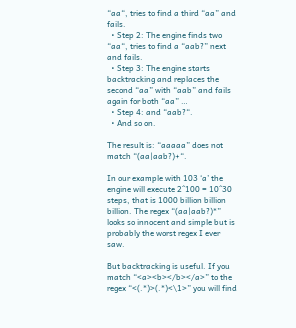“aa“, tries to find a third “aa” and fails.
  • Step 2: The engine finds two “aa“, tries to find a “aab?” next and fails.
  • Step 3: The engine starts backtracking and replaces the second “aa” with “aab” and fails again for both “aa” …
  • Step 4: and “aab?“.
  • And so on.

The result is: “aaaaa” does not match “(aa|aab?)+“.

In our example with 103 ‘a’ the engine will execute 2^100 = 10^30 steps, that is 1000 billion billion billion. The regex “(aa|aab?)*” looks so innocent and simple but is probably the worst regex I ever saw.

But backtracking is useful. If you match “<a><b></b></a>” to the regex “<(.*)>(.*)<\1>” you will find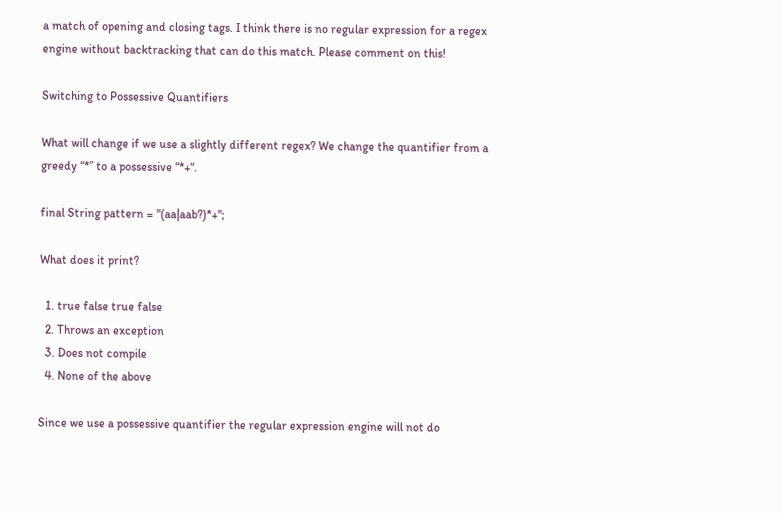a match of opening and closing tags. I think there is no regular expression for a regex engine without backtracking that can do this match. Please comment on this!

Switching to Possessive Quantifiers

What will change if we use a slightly different regex? We change the quantifier from a greedy “*” to a possessive “*+“.

final String pattern = "(aa|aab?)*+";

What does it print?

  1. true false true false
  2. Throws an exception
  3. Does not compile
  4. None of the above

Since we use a possessive quantifier the regular expression engine will not do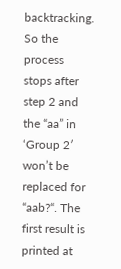backtracking. So the process stops after step 2 and the “aa” in ‘Group 2′ won’t be replaced for “aab?“. The first result is printed at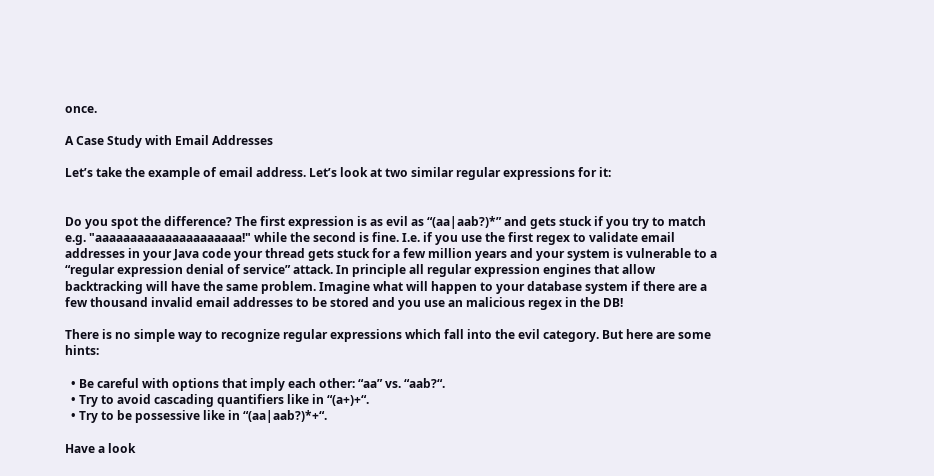once.

A Case Study with Email Addresses

Let’s take the example of email address. Let’s look at two similar regular expressions for it:


Do you spot the difference? The first expression is as evil as “(aa|aab?)*” and gets stuck if you try to match e.g. "aaaaaaaaaaaaaaaaaaaaa!" while the second is fine. I.e. if you use the first regex to validate email addresses in your Java code your thread gets stuck for a few million years and your system is vulnerable to a “regular expression denial of service” attack. In principle all regular expression engines that allow backtracking will have the same problem. Imagine what will happen to your database system if there are a few thousand invalid email addresses to be stored and you use an malicious regex in the DB!

There is no simple way to recognize regular expressions which fall into the evil category. But here are some hints:

  • Be careful with options that imply each other: “aa” vs. “aab?“.
  • Try to avoid cascading quantifiers like in “(a+)+“.
  • Try to be possessive like in “(aa|aab?)*+“.

Have a look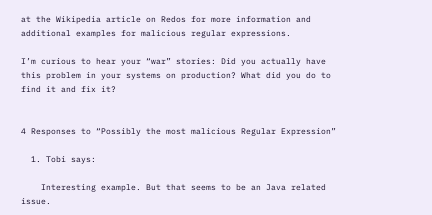at the Wikipedia article on Redos for more information and additional examples for malicious regular expressions.

I’m curious to hear your “war” stories: Did you actually have this problem in your systems on production? What did you do to find it and fix it?


4 Responses to “Possibly the most malicious Regular Expression”

  1. Tobi says:

    Interesting example. But that seems to be an Java related issue.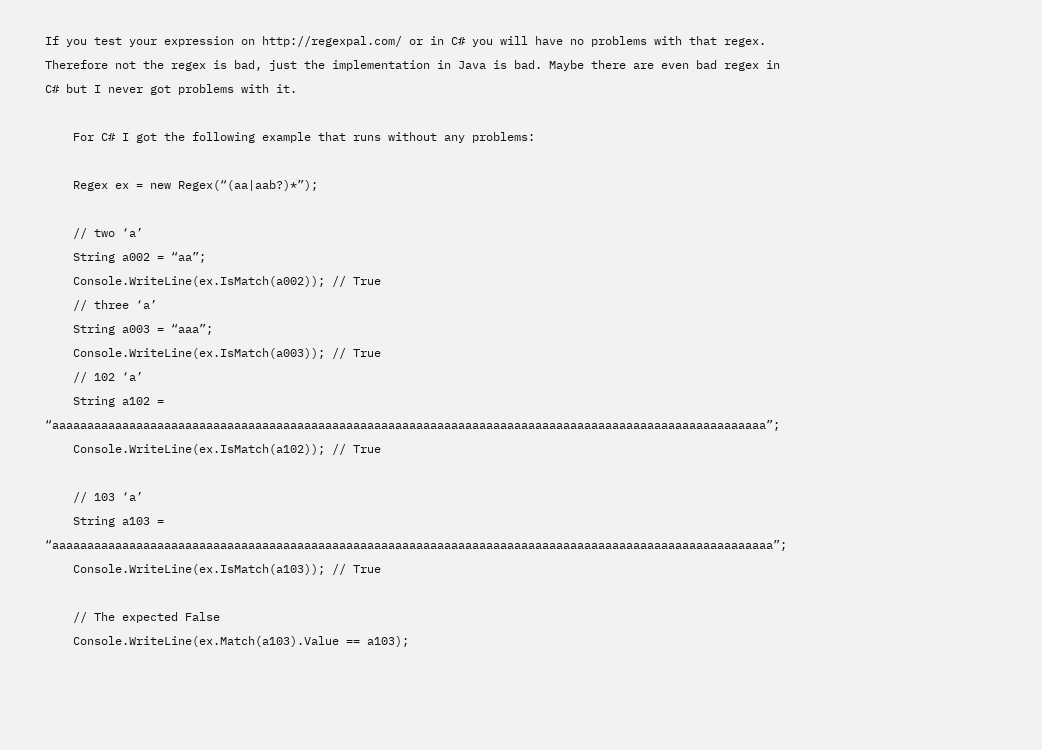If you test your expression on http://regexpal.com/ or in C# you will have no problems with that regex. Therefore not the regex is bad, just the implementation in Java is bad. Maybe there are even bad regex in C# but I never got problems with it.

    For C# I got the following example that runs without any problems:

    Regex ex = new Regex(“(aa|aab?)*”);

    // two ‘a’
    String a002 = “aa”;
    Console.WriteLine(ex.IsMatch(a002)); // True
    // three ‘a’
    String a003 = “aaa”;
    Console.WriteLine(ex.IsMatch(a003)); // True
    // 102 ‘a’
    String a102 = “aaaaaaaaaaaaaaaaaaaaaaaaaaaaaaaaaaaaaaaaaaaaaaaaaaaaaaaaaaaaaaaaaaaaaaaaaaaaaaaaaaaaaaaaaaaaaaaaaaaaaa”;
    Console.WriteLine(ex.IsMatch(a102)); // True

    // 103 ‘a’
    String a103 = “aaaaaaaaaaaaaaaaaaaaaaaaaaaaaaaaaaaaaaaaaaaaaaaaaaaaaaaaaaaaaaaaaaaaaaaaaaaaaaaaaaaaaaaaaaaaaaaaaaaaaaa”;
    Console.WriteLine(ex.IsMatch(a103)); // True

    // The expected False
    Console.WriteLine(ex.Match(a103).Value == a103);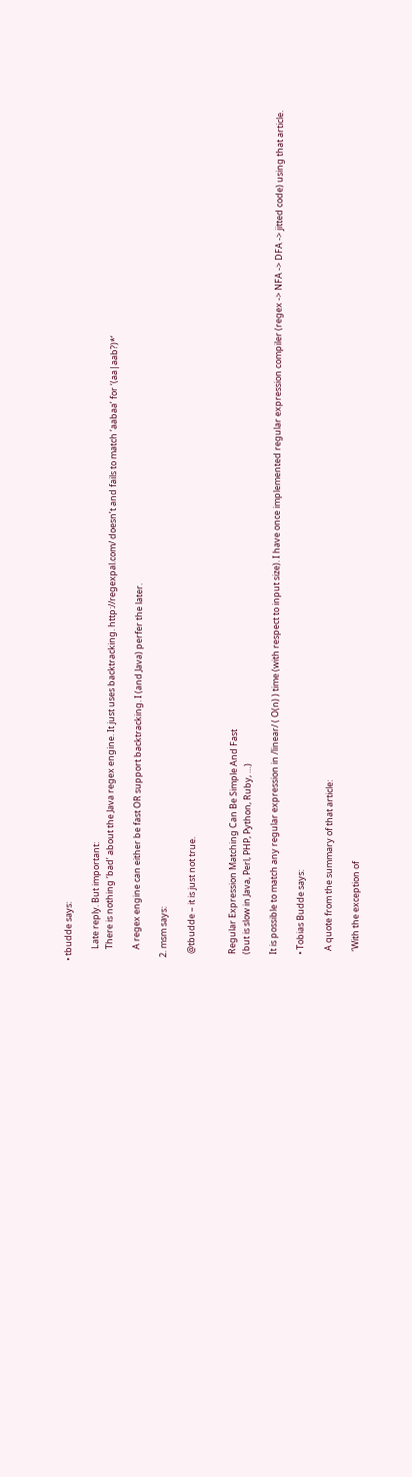• tbudde says:

      Late reply. But important:
      There is nothing ‘bad’ about the Java regex engine. It just uses backtracking. http://regexpal.com/ doesn’t and fails to match ‘aabaa’ for ‘(aa|aab?)*’

      A regex engine can either be fast OR support backtracking. I (and Java) perfer the later.

  2. msm says:

    @tbudde – it is just not true.


    Regular Expression Matching Can Be Simple And Fast
    (but is slow in Java, Perl, PHP, Python, Ruby, …)

    It is possible to match any regular expression in /linear/ ( O(n) ) time (with respect to input size). I have once implemented regular expression compiler (regex -> NFA -> DFA -> jitted code) using that article.

    • Tobias Budde says:

      A quote from the summary of that article:

      ‘With the exception of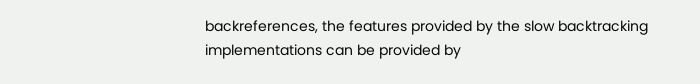backreferences, the features provided by the slow backtracking implementations can be provided by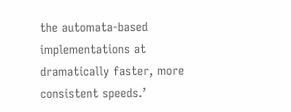the automata-based implementations at dramatically faster, more consistent speeds.’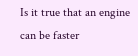Is it true that an engine can be faster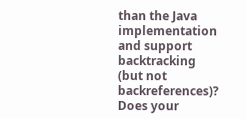than the Java implementation and support backtracking (but not backreferences)? Does your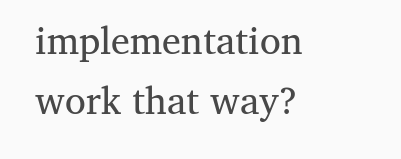implementation work that way?